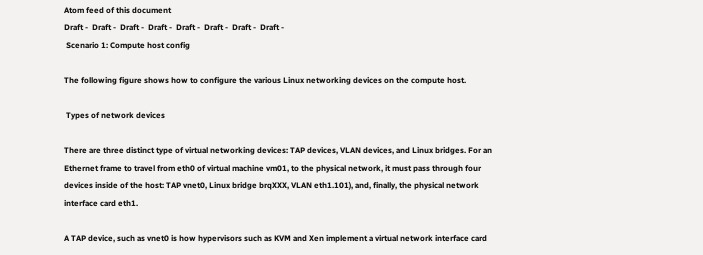Atom feed of this document
Draft -  Draft -  Draft -  Draft -  Draft -  Draft -  Draft -  Draft -
 Scenario 1: Compute host config

The following figure shows how to configure the various Linux networking devices on the compute host.

 Types of network devices

There are three distinct type of virtual networking devices: TAP devices, VLAN devices, and Linux bridges. For an Ethernet frame to travel from eth0 of virtual machine vm01, to the physical network, it must pass through four devices inside of the host: TAP vnet0, Linux bridge brqXXX, VLAN eth1.101), and, finally, the physical network interface card eth1.

A TAP device, such as vnet0 is how hypervisors such as KVM and Xen implement a virtual network interface card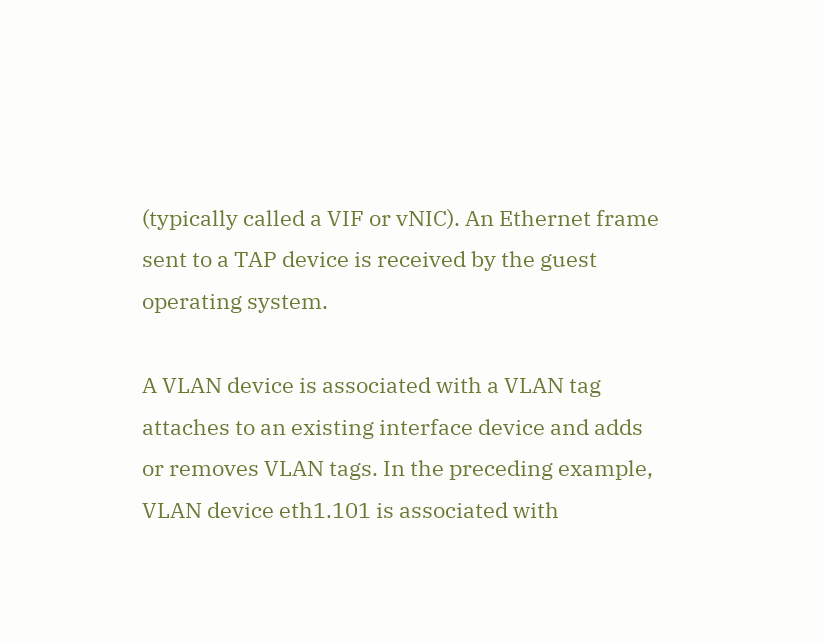(typically called a VIF or vNIC). An Ethernet frame sent to a TAP device is received by the guest operating system.

A VLAN device is associated with a VLAN tag attaches to an existing interface device and adds or removes VLAN tags. In the preceding example, VLAN device eth1.101 is associated with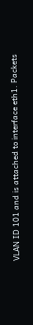VLAN ID 101 and is attached to interface eth1. Packets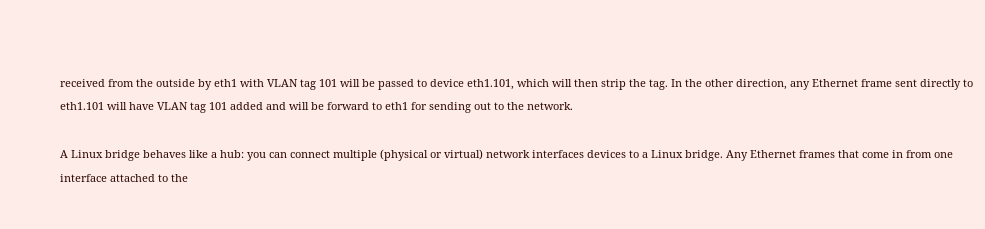received from the outside by eth1 with VLAN tag 101 will be passed to device eth1.101, which will then strip the tag. In the other direction, any Ethernet frame sent directly to eth1.101 will have VLAN tag 101 added and will be forward to eth1 for sending out to the network.

A Linux bridge behaves like a hub: you can connect multiple (physical or virtual) network interfaces devices to a Linux bridge. Any Ethernet frames that come in from one interface attached to the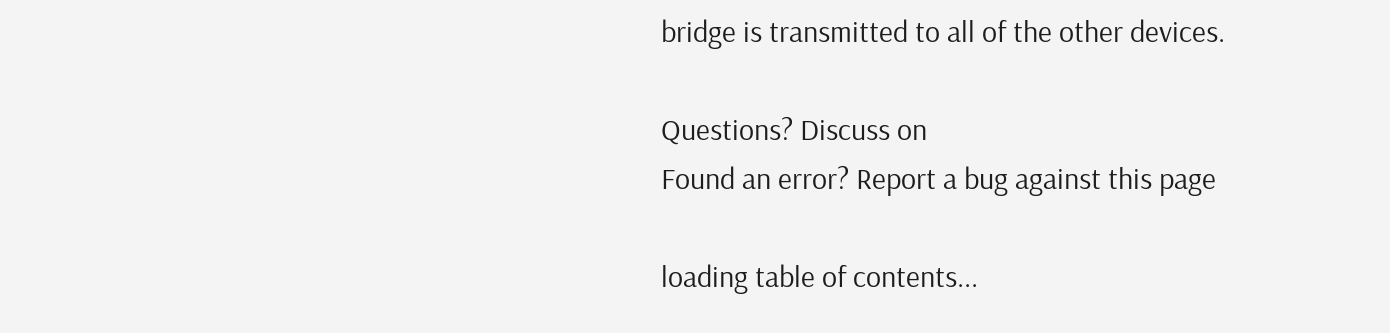bridge is transmitted to all of the other devices.

Questions? Discuss on
Found an error? Report a bug against this page

loading table of contents...